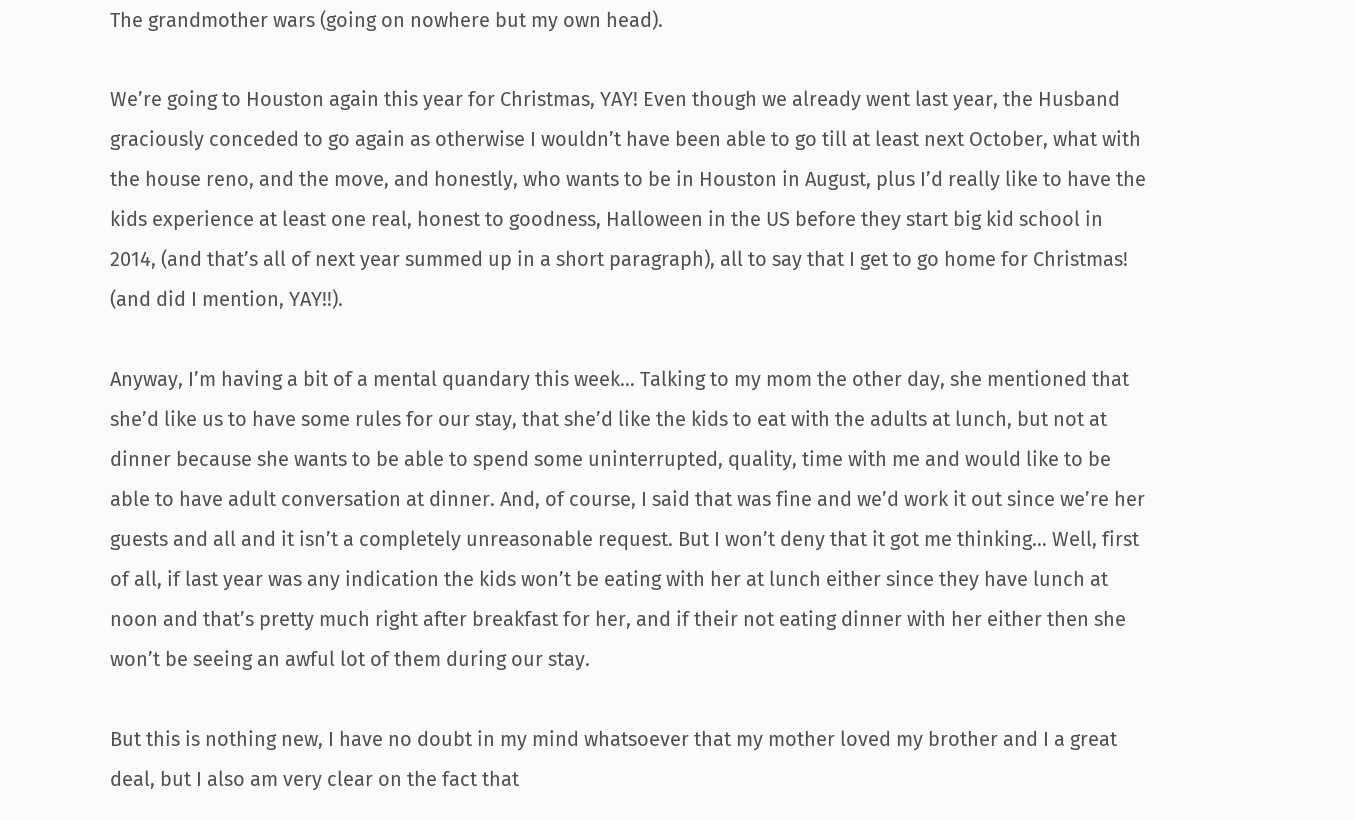The grandmother wars (going on nowhere but my own head).

We’re going to Houston again this year for Christmas, YAY! Even though we already went last year, the Husband graciously conceded to go again as otherwise I wouldn’t have been able to go till at least next October, what with the house reno, and the move, and honestly, who wants to be in Houston in August, plus I’d really like to have the kids experience at least one real, honest to goodness, Halloween in the US before they start big kid school in 2014, (and that’s all of next year summed up in a short paragraph), all to say that I get to go home for Christmas! (and did I mention, YAY!!).

Anyway, I’m having a bit of a mental quandary this week… Talking to my mom the other day, she mentioned that she’d like us to have some rules for our stay, that she’d like the kids to eat with the adults at lunch, but not at dinner because she wants to be able to spend some uninterrupted, quality, time with me and would like to be able to have adult conversation at dinner. And, of course, I said that was fine and we’d work it out since we’re her guests and all and it isn’t a completely unreasonable request. But I won’t deny that it got me thinking… Well, first of all, if last year was any indication the kids won’t be eating with her at lunch either since they have lunch at noon and that’s pretty much right after breakfast for her, and if their not eating dinner with her either then she won’t be seeing an awful lot of them during our stay.

But this is nothing new, I have no doubt in my mind whatsoever that my mother loved my brother and I a great deal, but I also am very clear on the fact that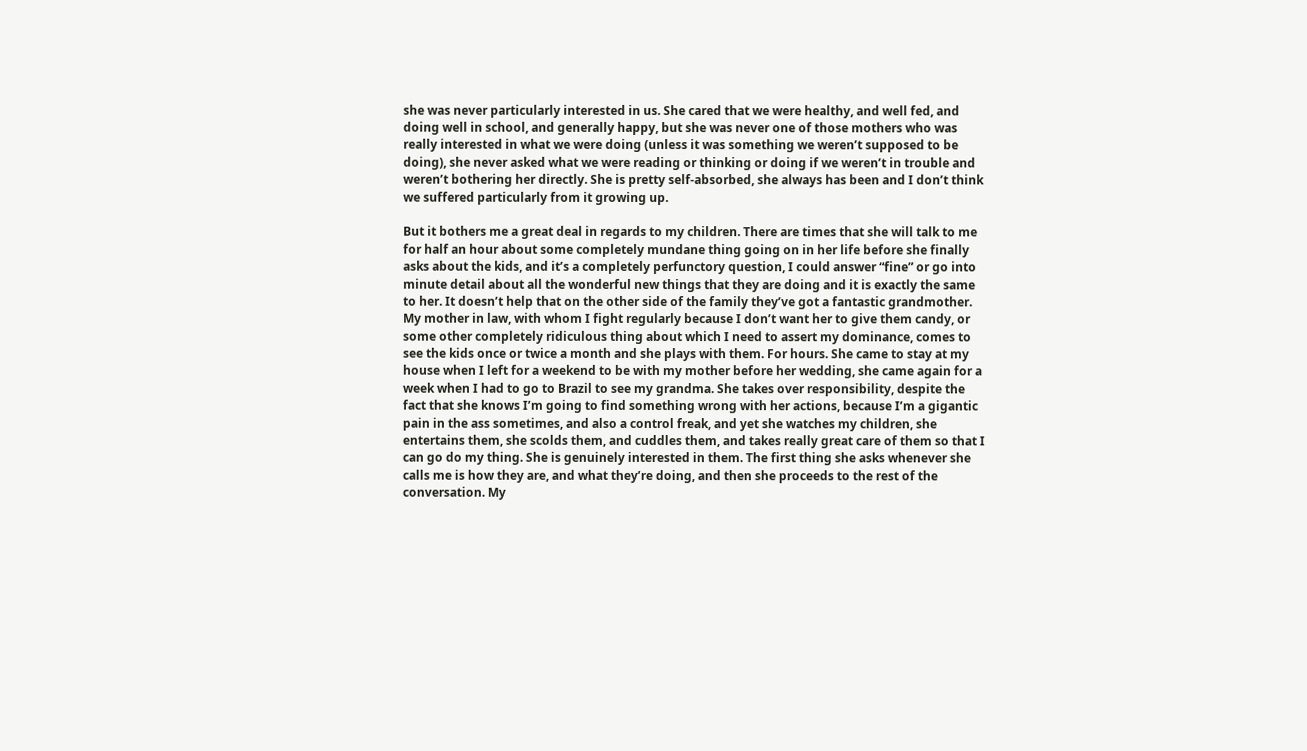she was never particularly interested in us. She cared that we were healthy, and well fed, and doing well in school, and generally happy, but she was never one of those mothers who was really interested in what we were doing (unless it was something we weren’t supposed to be doing), she never asked what we were reading or thinking or doing if we weren’t in trouble and weren’t bothering her directly. She is pretty self-absorbed, she always has been and I don’t think we suffered particularly from it growing up.

But it bothers me a great deal in regards to my children. There are times that she will talk to me for half an hour about some completely mundane thing going on in her life before she finally asks about the kids, and it’s a completely perfunctory question, I could answer “fine” or go into minute detail about all the wonderful new things that they are doing and it is exactly the same to her. It doesn’t help that on the other side of the family they’ve got a fantastic grandmother. My mother in law, with whom I fight regularly because I don’t want her to give them candy, or some other completely ridiculous thing about which I need to assert my dominance, comes to see the kids once or twice a month and she plays with them. For hours. She came to stay at my house when I left for a weekend to be with my mother before her wedding, she came again for a week when I had to go to Brazil to see my grandma. She takes over responsibility, despite the fact that she knows I’m going to find something wrong with her actions, because I’m a gigantic pain in the ass sometimes, and also a control freak, and yet she watches my children, she entertains them, she scolds them, and cuddles them, and takes really great care of them so that I can go do my thing. She is genuinely interested in them. The first thing she asks whenever she calls me is how they are, and what they’re doing, and then she proceeds to the rest of the conversation. My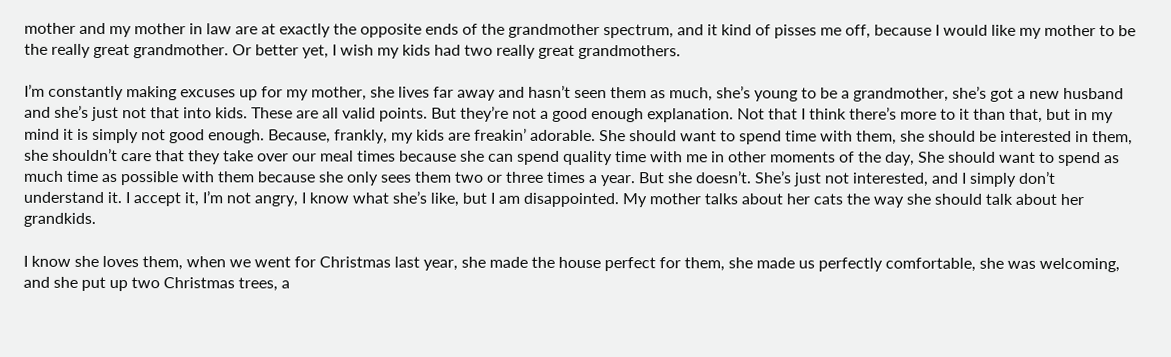mother and my mother in law are at exactly the opposite ends of the grandmother spectrum, and it kind of pisses me off, because I would like my mother to be the really great grandmother. Or better yet, I wish my kids had two really great grandmothers.

I’m constantly making excuses up for my mother, she lives far away and hasn’t seen them as much, she’s young to be a grandmother, she’s got a new husband and she’s just not that into kids. These are all valid points. But they’re not a good enough explanation. Not that I think there’s more to it than that, but in my mind it is simply not good enough. Because, frankly, my kids are freakin’ adorable. She should want to spend time with them, she should be interested in them, she shouldn’t care that they take over our meal times because she can spend quality time with me in other moments of the day, She should want to spend as much time as possible with them because she only sees them two or three times a year. But she doesn’t. She’s just not interested, and I simply don’t understand it. I accept it, I’m not angry, I know what she’s like, but I am disappointed. My mother talks about her cats the way she should talk about her grandkids.

I know she loves them, when we went for Christmas last year, she made the house perfect for them, she made us perfectly comfortable, she was welcoming, and she put up two Christmas trees, a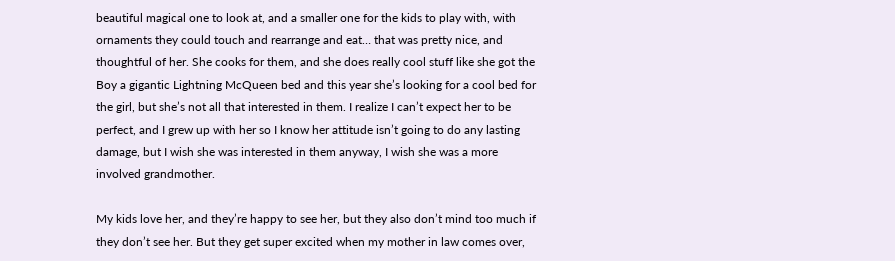beautiful magical one to look at, and a smaller one for the kids to play with, with ornaments they could touch and rearrange and eat… that was pretty nice, and thoughtful of her. She cooks for them, and she does really cool stuff like she got the Boy a gigantic Lightning McQueen bed and this year she’s looking for a cool bed for the girl, but she’s not all that interested in them. I realize I can’t expect her to be perfect, and I grew up with her so I know her attitude isn’t going to do any lasting damage, but I wish she was interested in them anyway, I wish she was a more involved grandmother.

My kids love her, and they’re happy to see her, but they also don’t mind too much if they don’t see her. But they get super excited when my mother in law comes over,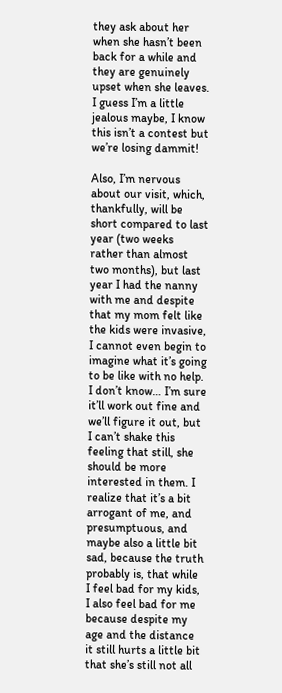they ask about her when she hasn’t been back for a while and they are genuinely upset when she leaves. I guess I’m a little jealous maybe, I know this isn’t a contest but we’re losing dammit!

Also, I’m nervous about our visit, which, thankfully, will be short compared to last year (two weeks rather than almost two months), but last year I had the nanny with me and despite that my mom felt like the kids were invasive, I cannot even begin to imagine what it’s going to be like with no help. I don’t know… I’m sure it’ll work out fine and we’ll figure it out, but I can’t shake this feeling that still, she should be more interested in them. I realize that it’s a bit arrogant of me, and presumptuous, and maybe also a little bit sad, because the truth probably is, that while I feel bad for my kids, I also feel bad for me because despite my age and the distance it still hurts a little bit that she’s still not all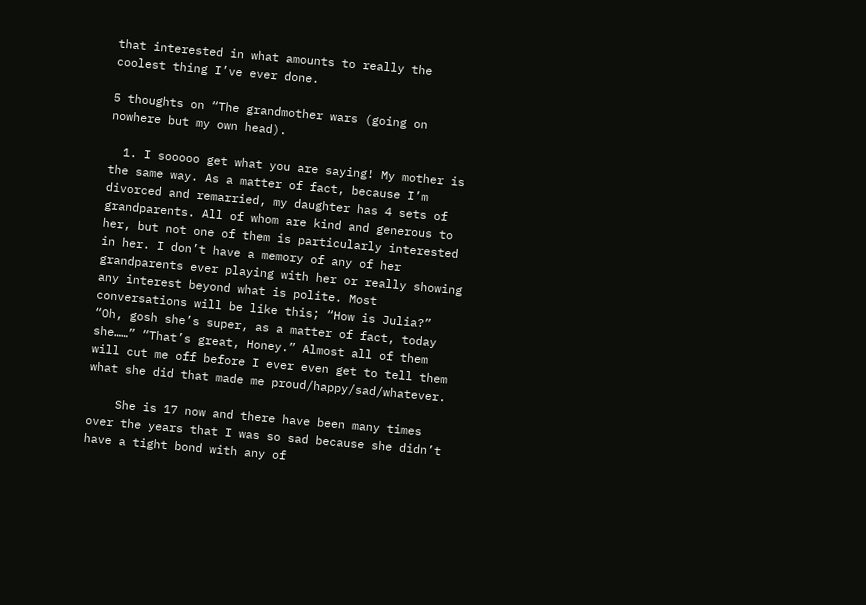that interested in what amounts to really the coolest thing I’ve ever done.

5 thoughts on “The grandmother wars (going on nowhere but my own head).

  1. I sooooo get what you are saying! My mother is the same way. As a matter of fact, because I’m divorced and remarried, my daughter has 4 sets of grandparents. All of whom are kind and generous to her, but not one of them is particularly interested in her. I don’t have a memory of any of her grandparents ever playing with her or really showing any interest beyond what is polite. Most conversations will be like this; “How is Julia?” “Oh, gosh she’s super, as a matter of fact, today she……” “That’s great, Honey.” Almost all of them will cut me off before I ever even get to tell them what she did that made me proud/happy/sad/whatever.

    She is 17 now and there have been many times over the years that I was so sad because she didn’t have a tight bond with any of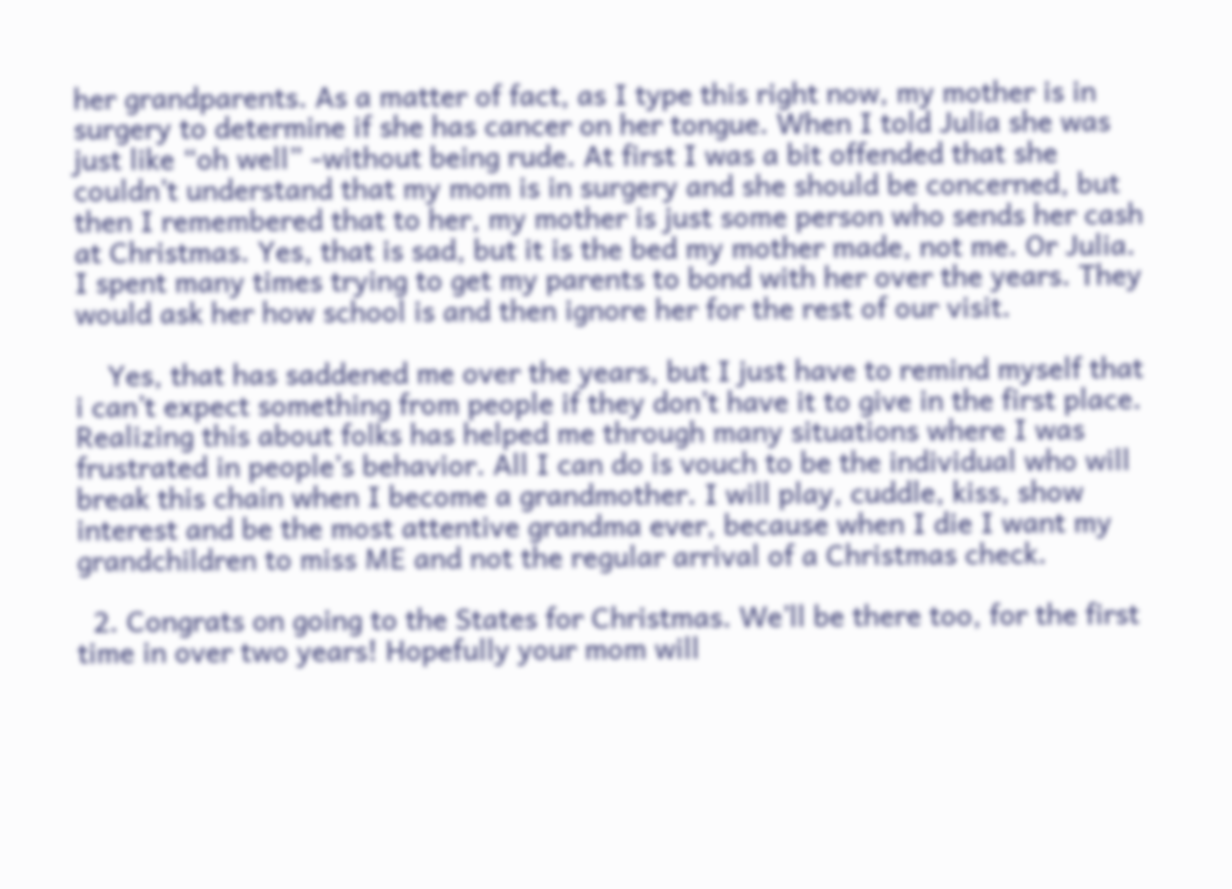her grandparents. As a matter of fact, as I type this right now, my mother is in surgery to determine if she has cancer on her tongue. When I told Julia she was just like “oh well” -without being rude. At first I was a bit offended that she couldn’t understand that my mom is in surgery and she should be concerned, but then I remembered that to her, my mother is just some person who sends her cash at Christmas. Yes, that is sad, but it is the bed my mother made, not me. Or Julia. I spent many times trying to get my parents to bond with her over the years. They would ask her how school is and then ignore her for the rest of our visit.

    Yes, that has saddened me over the years, but I just have to remind myself that i can’t expect something from people if they don’t have it to give in the first place. Realizing this about folks has helped me through many situations where I was frustrated in people’s behavior. All I can do is vouch to be the individual who will break this chain when I become a grandmother. I will play, cuddle, kiss, show interest and be the most attentive grandma ever, because when I die I want my grandchildren to miss ME and not the regular arrival of a Christmas check.

  2. Congrats on going to the States for Christmas. We’ll be there too, for the first time in over two years! Hopefully your mom will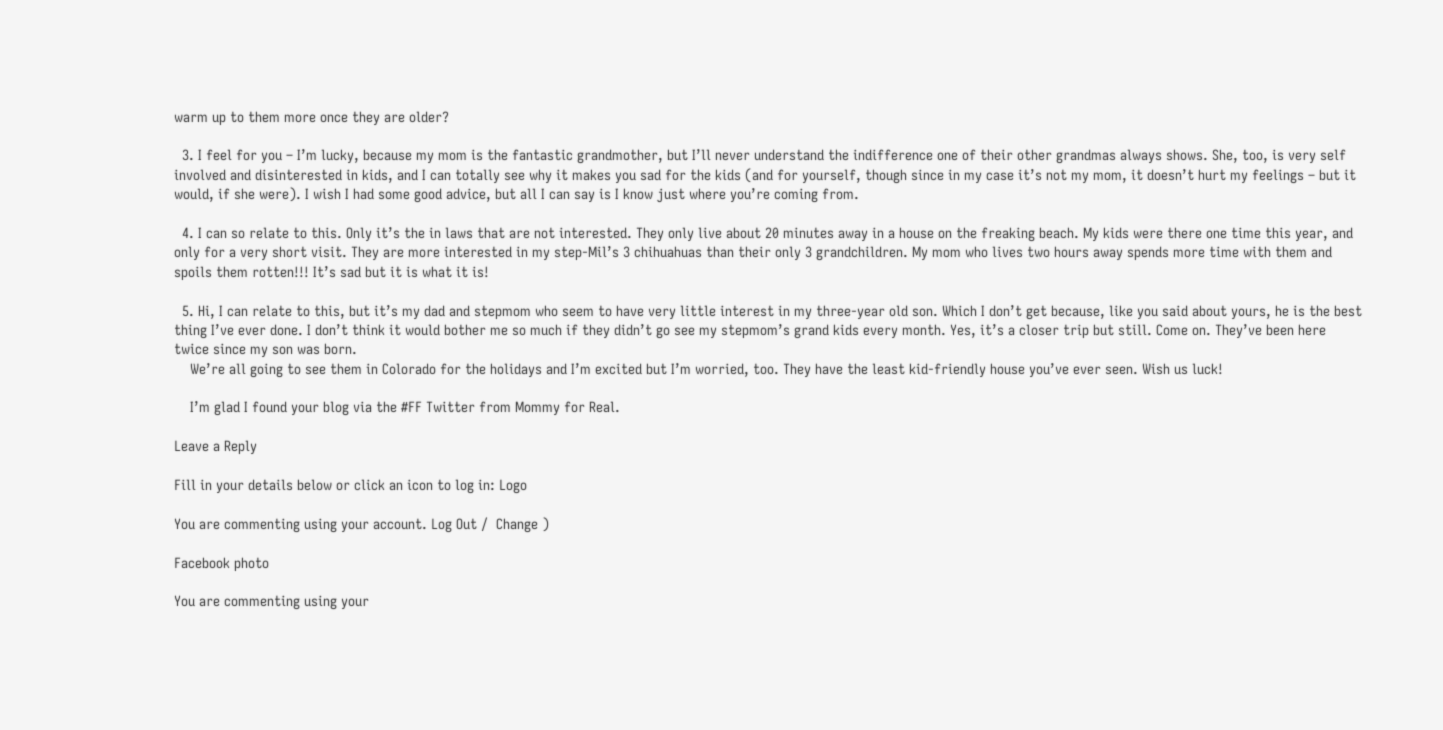warm up to them more once they are older?

  3. I feel for you – I’m lucky, because my mom is the fantastic grandmother, but I’ll never understand the indifference one of their other grandmas always shows. She, too, is very self involved and disinterested in kids, and I can totally see why it makes you sad for the kids (and for yourself, though since in my case it’s not my mom, it doesn’t hurt my feelings – but it would, if she were). I wish I had some good advice, but all I can say is I know just where you’re coming from.

  4. I can so relate to this. Only it’s the in laws that are not interested. They only live about 20 minutes away in a house on the freaking beach. My kids were there one time this year, and only for a very short visit. They are more interested in my step-Mil’s 3 chihuahuas than their only 3 grandchildren. My mom who lives two hours away spends more time with them and spoils them rotten!!! It’s sad but it is what it is!

  5. Hi, I can relate to this, but it’s my dad and stepmom who seem to have very little interest in my three-year old son. Which I don’t get because, like you said about yours, he is the best thing I’ve ever done. I don’t think it would bother me so much if they didn’t go see my stepmom’s grand kids every month. Yes, it’s a closer trip but still. Come on. They’ve been here twice since my son was born.
    We’re all going to see them in Colorado for the holidays and I’m excited but I’m worried, too. They have the least kid-friendly house you’ve ever seen. Wish us luck!

    I’m glad I found your blog via the #FF Twitter from Mommy for Real.

Leave a Reply

Fill in your details below or click an icon to log in: Logo

You are commenting using your account. Log Out /  Change )

Facebook photo

You are commenting using your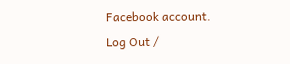Facebook account. Log Out /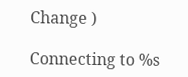Change )

Connecting to %s